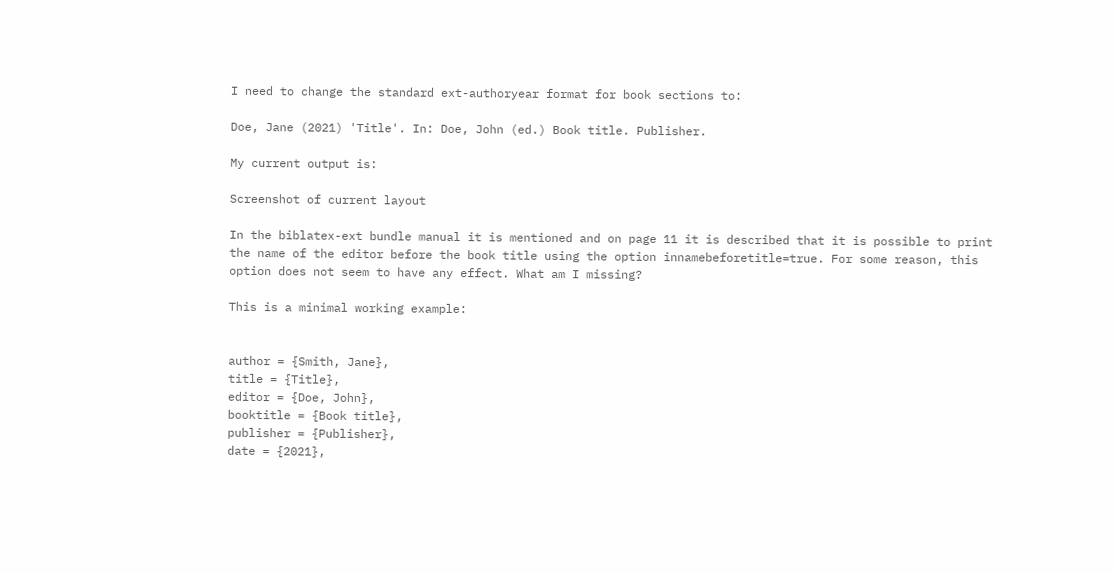I need to change the standard ext-authoryear format for book sections to:

Doe, Jane (2021) 'Title'. In: Doe, John (ed.) Book title. Publisher.

My current output is:

Screenshot of current layout

In the biblatex-ext bundle manual it is mentioned and on page 11 it is described that it is possible to print the name of the editor before the book title using the option innamebeforetitle=true. For some reason, this option does not seem to have any effect. What am I missing?

This is a minimal working example:


author = {Smith, Jane},
title = {Title},
editor = {Doe, John},
booktitle = {Book title},
publisher = {Publisher},
date = {2021},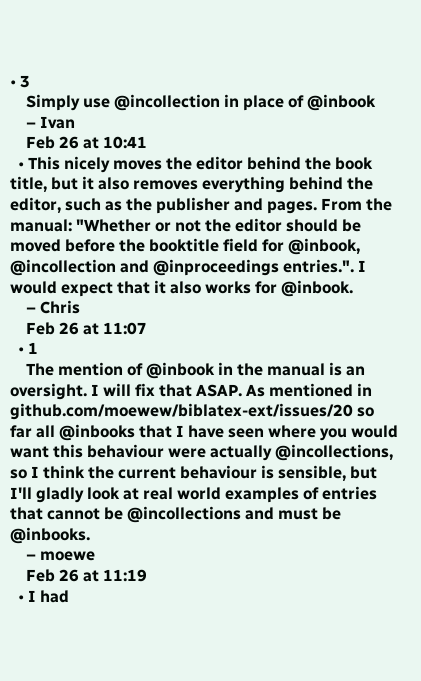• 3
    Simply use @incollection in place of @inbook
    – Ivan
    Feb 26 at 10:41
  • This nicely moves the editor behind the book title, but it also removes everything behind the editor, such as the publisher and pages. From the manual: "Whether or not the editor should be moved before the booktitle field for @inbook, @incollection and @inproceedings entries.". I would expect that it also works for @inbook.
    – Chris
    Feb 26 at 11:07
  • 1
    The mention of @inbook in the manual is an oversight. I will fix that ASAP. As mentioned in github.com/moewew/biblatex-ext/issues/20 so far all @inbooks that I have seen where you would want this behaviour were actually @incollections, so I think the current behaviour is sensible, but I'll gladly look at real world examples of entries that cannot be @incollections and must be @inbooks.
    – moewe
    Feb 26 at 11:19
  • I had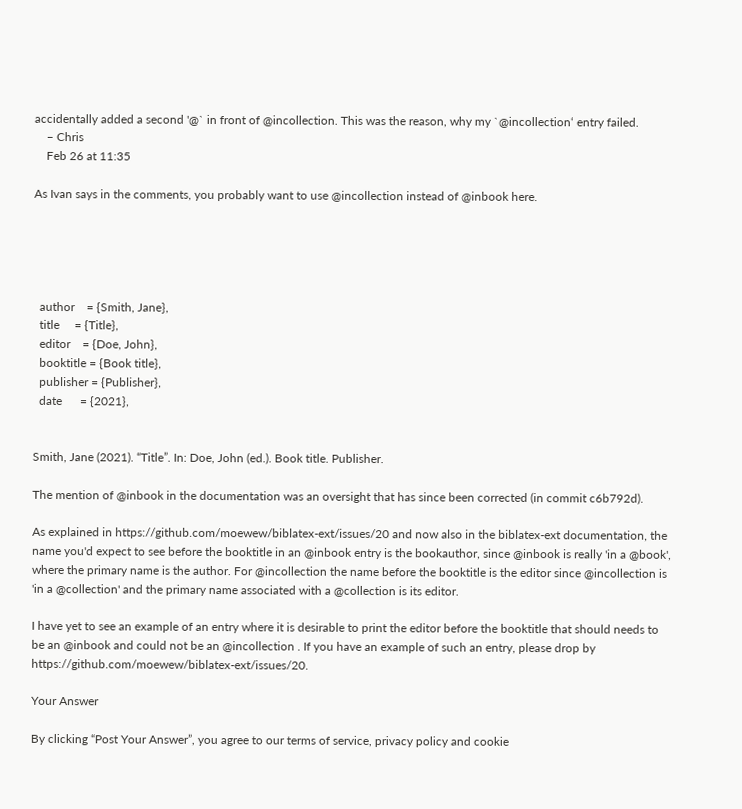accidentally added a second '@` in front of @incollection. This was the reason, why my `@incollection‘ entry failed.
    – Chris
    Feb 26 at 11:35

As Ivan says in the comments, you probably want to use @incollection instead of @inbook here.





  author    = {Smith, Jane},
  title     = {Title},
  editor    = {Doe, John},
  booktitle = {Book title},
  publisher = {Publisher},
  date      = {2021},


Smith, Jane (2021). “Title”. In: Doe, John (ed.). Book title. Publisher.

The mention of @inbook in the documentation was an oversight that has since been corrected (in commit c6b792d).

As explained in https://github.com/moewew/biblatex-ext/issues/20 and now also in the biblatex-ext documentation, the name you'd expect to see before the booktitle in an @inbook entry is the bookauthor, since @inbook is really 'in a @book', where the primary name is the author. For @incollection the name before the booktitle is the editor since @incollection is 'in a @collection' and the primary name associated with a @collection is its editor.

I have yet to see an example of an entry where it is desirable to print the editor before the booktitle that should needs to be an @inbook and could not be an @incollection . If you have an example of such an entry, please drop by https://github.com/moewew/biblatex-ext/issues/20.

Your Answer

By clicking “Post Your Answer”, you agree to our terms of service, privacy policy and cookie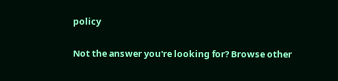policy

Not the answer you're looking for? Browse other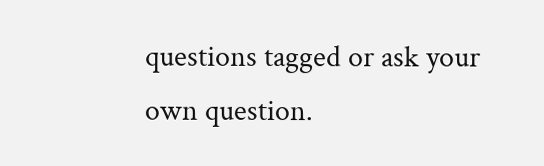questions tagged or ask your own question.